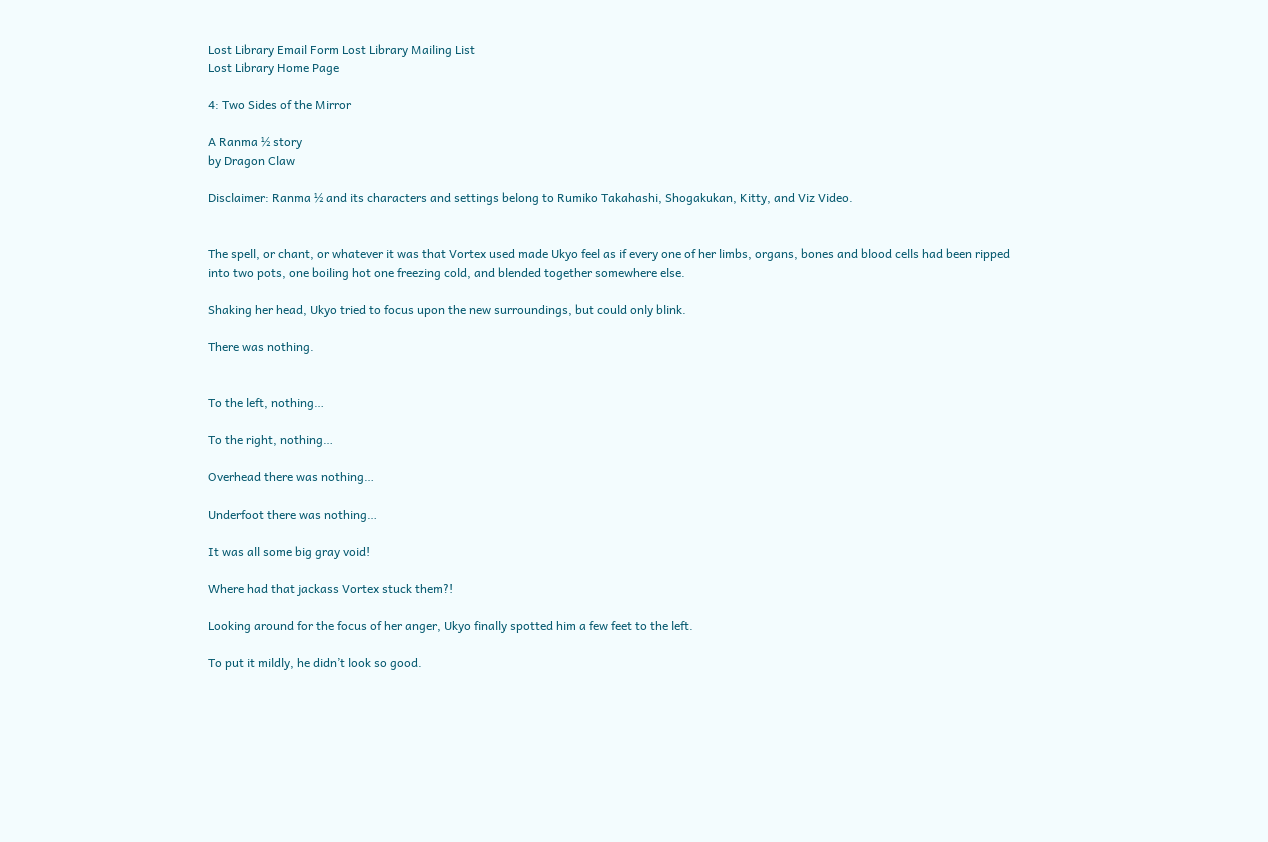Lost Library Email Form Lost Library Mailing List
Lost Library Home Page

4: Two Sides of the Mirror

A Ranma ½ story
by Dragon Claw

Disclaimer: Ranma ½ and its characters and settings belong to Rumiko Takahashi, Shogakukan, Kitty, and Viz Video.


The spell, or chant, or whatever it was that Vortex used made Ukyo feel as if every one of her limbs, organs, bones and blood cells had been ripped into two pots, one boiling hot one freezing cold, and blended together somewhere else.

Shaking her head, Ukyo tried to focus upon the new surroundings, but could only blink.

There was nothing.


To the left, nothing…

To the right, nothing…

Overhead there was nothing…

Underfoot there was nothing…

It was all some big gray void!

Where had that jackass Vortex stuck them?!

Looking around for the focus of her anger, Ukyo finally spotted him a few feet to the left.

To put it mildly, he didn’t look so good.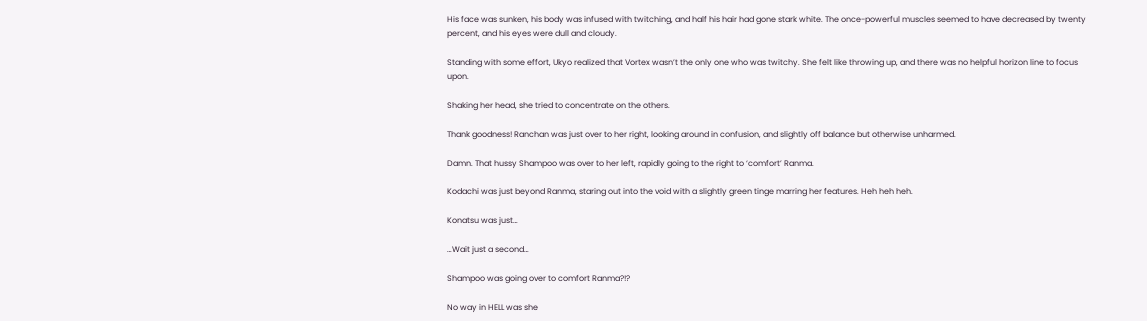His face was sunken, his body was infused with twitching, and half his hair had gone stark white. The once-powerful muscles seemed to have decreased by twenty percent, and his eyes were dull and cloudy.

Standing with some effort, Ukyo realized that Vortex wasn’t the only one who was twitchy. She felt like throwing up, and there was no helpful horizon line to focus upon.

Shaking her head, she tried to concentrate on the others.

Thank goodness! Ranchan was just over to her right, looking around in confusion, and slightly off balance but otherwise unharmed.

Damn. That hussy Shampoo was over to her left, rapidly going to the right to ‘comfort’ Ranma.

Kodachi was just beyond Ranma, staring out into the void with a slightly green tinge marring her features. Heh heh heh.

Konatsu was just…

…Wait just a second…

Shampoo was going over to comfort Ranma?!?

No way in HELL was she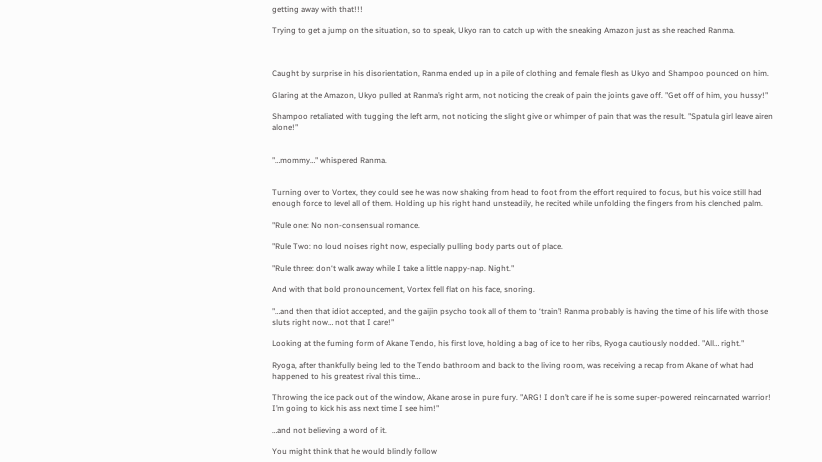getting away with that!!!

Trying to get a jump on the situation, so to speak, Ukyo ran to catch up with the sneaking Amazon just as she reached Ranma.



Caught by surprise in his disorientation, Ranma ended up in a pile of clothing and female flesh as Ukyo and Shampoo pounced on him.

Glaring at the Amazon, Ukyo pulled at Ranma’s right arm, not noticing the creak of pain the joints gave off. "Get off of him, you hussy!"

Shampoo retaliated with tugging the left arm, not noticing the slight give or whimper of pain that was the result. "Spatula girl leave airen alone!"


"…mommy…" whispered Ranma.


Turning over to Vortex, they could see he was now shaking from head to foot from the effort required to focus, but his voice still had enough force to level all of them. Holding up his right hand unsteadily, he recited while unfolding the fingers from his clenched palm.

"Rule one: No non-consensual romance.

"Rule Two: no loud noises right now, especially pulling body parts out of place.

"Rule three: don‘t walk away while I take a little nappy-nap. Night."

And with that bold pronouncement, Vortex fell flat on his face, snoring.

"…and then that idiot accepted, and the gaijin psycho took all of them to ‘train’! Ranma probably is having the time of his life with those sluts right now… not that I care!"

Looking at the fuming form of Akane Tendo, his first love, holding a bag of ice to her ribs, Ryoga cautiously nodded. "All… right."

Ryoga, after thankfully being led to the Tendo bathroom and back to the living room, was receiving a recap from Akane of what had happened to his greatest rival this time…

Throwing the ice pack out of the window, Akane arose in pure fury. "ARG! I don’t care if he is some super-powered reincarnated warrior! I’m going to kick his ass next time I see him!"

…and not believing a word of it.

You might think that he would blindly follow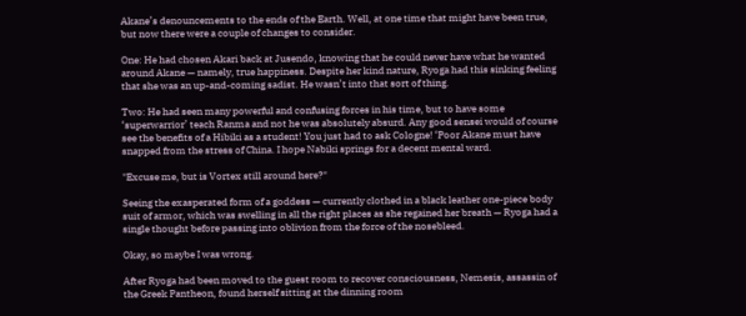Akane’s denouncements to the ends of the Earth. Well, at one time that might have been true, but now there were a couple of changes to consider.

One: He had chosen Akari back at Jusendo, knowing that he could never have what he wanted around Akane — namely, true happiness. Despite her kind nature, Ryoga had this sinking feeling that she was an up-and-coming sadist. He wasn’t into that sort of thing.

Two: He had seen many powerful and confusing forces in his time, but to have some ‘superwarrior’ teach Ranma and not he was absolutely absurd. Any good sensei would of course see the benefits of a Hibiki as a student! You just had to ask Cologne! ‘Poor Akane must have snapped from the stress of China. I hope Nabiki springs for a decent mental ward.

"Excuse me, but is Vortex still around here?"

Seeing the exasperated form of a goddess — currently clothed in a black leather one-piece body suit of armor, which was swelling in all the right places as she regained her breath — Ryoga had a single thought before passing into oblivion from the force of the nosebleed.

Okay, so maybe I was wrong.

After Ryoga had been moved to the guest room to recover consciousness, Nemesis, assassin of the Greek Pantheon, found herself sitting at the dinning room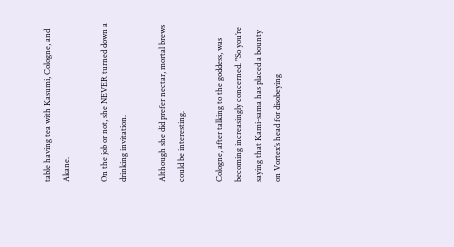table having tea with Kasumi, Cologne, and Akane.

On the job or not, she NEVER turned down a drinking invitation.

Although she did prefer nectar, mortal brews could be interesting.

Cologne, after talking to the goddess, was becoming increasingly concerned. "So you’re saying that Kami-sama has placed a bounty on Vortex’s head for disobeying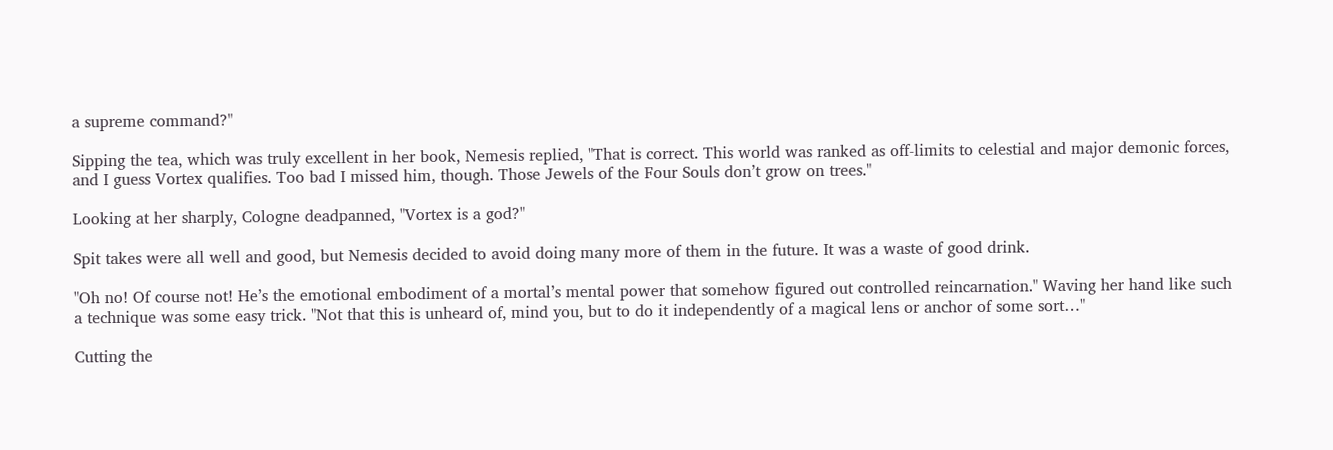a supreme command?"

Sipping the tea, which was truly excellent in her book, Nemesis replied, "That is correct. This world was ranked as off-limits to celestial and major demonic forces, and I guess Vortex qualifies. Too bad I missed him, though. Those Jewels of the Four Souls don’t grow on trees."

Looking at her sharply, Cologne deadpanned, "Vortex is a god?"

Spit takes were all well and good, but Nemesis decided to avoid doing many more of them in the future. It was a waste of good drink.

"Oh no! Of course not! He’s the emotional embodiment of a mortal’s mental power that somehow figured out controlled reincarnation." Waving her hand like such a technique was some easy trick. "Not that this is unheard of, mind you, but to do it independently of a magical lens or anchor of some sort…"

Cutting the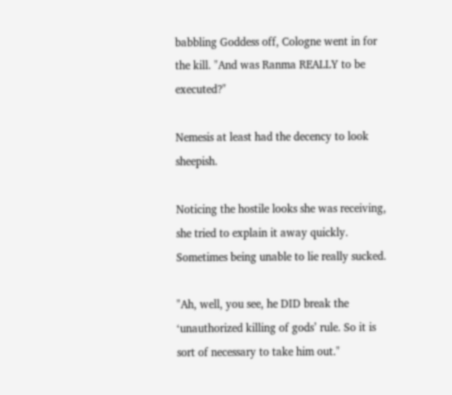babbling Goddess off, Cologne went in for the kill. "And was Ranma REALLY to be executed?"

Nemesis at least had the decency to look sheepish.

Noticing the hostile looks she was receiving, she tried to explain it away quickly. Sometimes being unable to lie really sucked.

"Ah, well, you see, he DID break the ‘unauthorized killing of gods’ rule. So it is sort of necessary to take him out."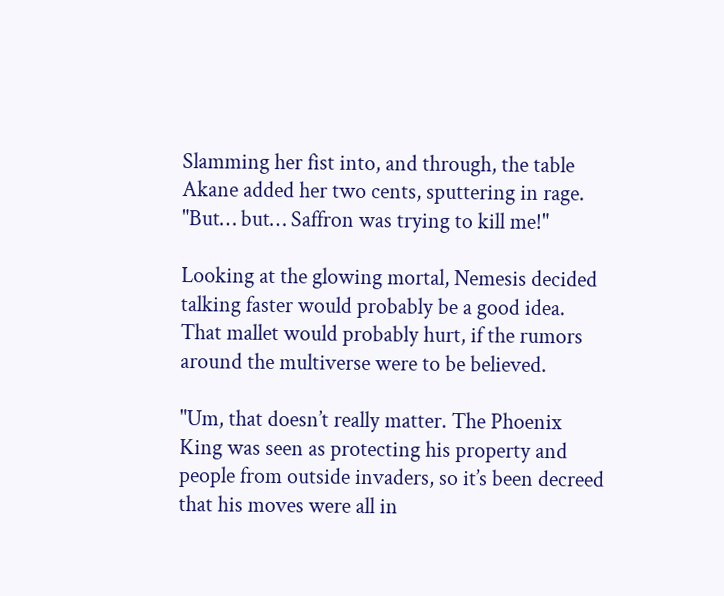Slamming her fist into, and through, the table Akane added her two cents, sputtering in rage. "But… but… Saffron was trying to kill me!"

Looking at the glowing mortal, Nemesis decided talking faster would probably be a good idea. That mallet would probably hurt, if the rumors around the multiverse were to be believed.

"Um, that doesn’t really matter. The Phoenix King was seen as protecting his property and people from outside invaders, so it’s been decreed that his moves were all in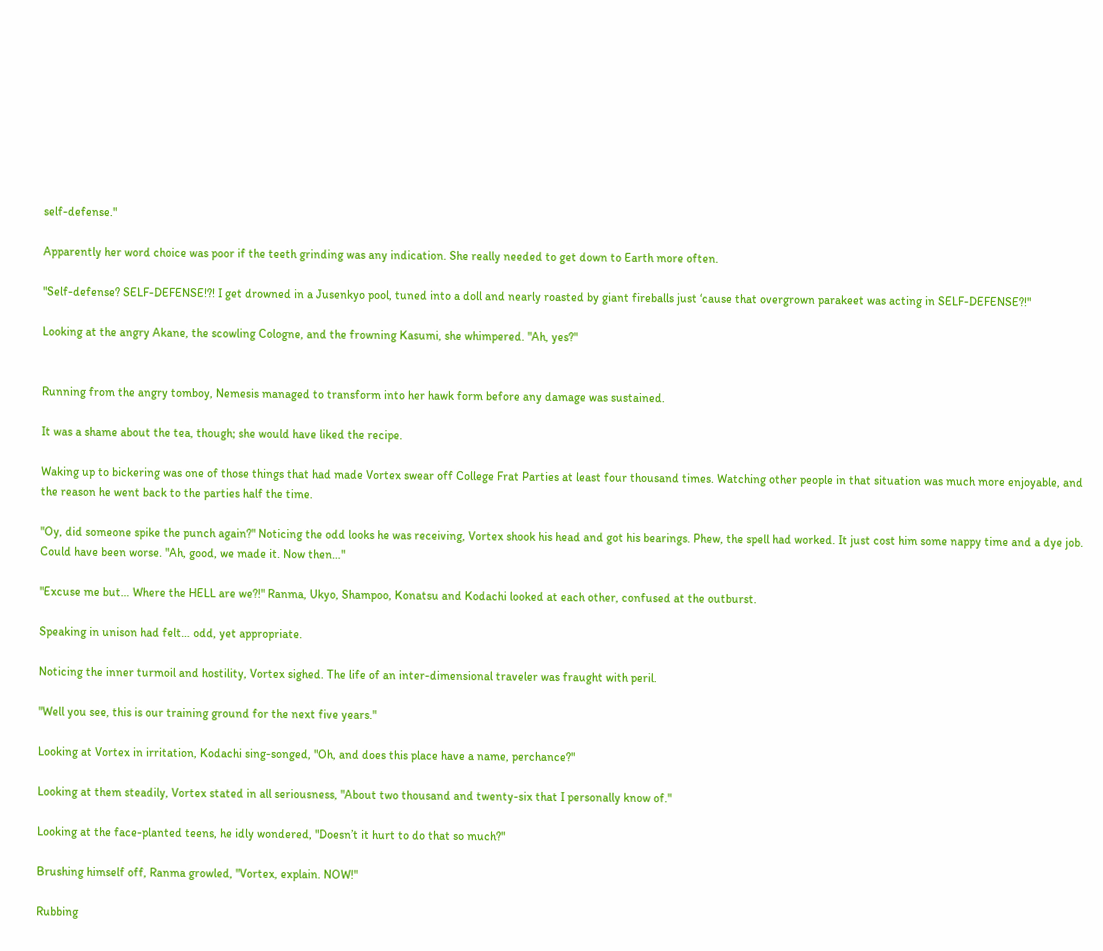self-defense."

Apparently her word choice was poor if the teeth grinding was any indication. She really needed to get down to Earth more often.

"Self-defense? SELF-DEFENSE!?! I get drowned in a Jusenkyo pool, tuned into a doll and nearly roasted by giant fireballs just ‘cause that overgrown parakeet was acting in SELF-DEFENSE?!"

Looking at the angry Akane, the scowling Cologne, and the frowning Kasumi, she whimpered. "Ah, yes?"


Running from the angry tomboy, Nemesis managed to transform into her hawk form before any damage was sustained.

It was a shame about the tea, though; she would have liked the recipe.

Waking up to bickering was one of those things that had made Vortex swear off College Frat Parties at least four thousand times. Watching other people in that situation was much more enjoyable, and the reason he went back to the parties half the time.

"Oy, did someone spike the punch again?" Noticing the odd looks he was receiving, Vortex shook his head and got his bearings. Phew, the spell had worked. It just cost him some nappy time and a dye job. Could have been worse. "Ah, good, we made it. Now then…"

"Excuse me but… Where the HELL are we?!" Ranma, Ukyo, Shampoo, Konatsu and Kodachi looked at each other, confused at the outburst.

Speaking in unison had felt… odd, yet appropriate.

Noticing the inner turmoil and hostility, Vortex sighed. The life of an inter-dimensional traveler was fraught with peril.

"Well you see, this is our training ground for the next five years."

Looking at Vortex in irritation, Kodachi sing-songed, "Oh, and does this place have a name, perchance?"

Looking at them steadily, Vortex stated in all seriousness, "About two thousand and twenty-six that I personally know of."

Looking at the face-planted teens, he idly wondered, "Doesn’t it hurt to do that so much?"

Brushing himself off, Ranma growled, "Vortex, explain. NOW!"

Rubbing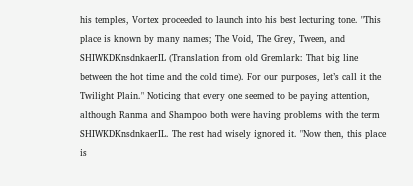his temples, Vortex proceeded to launch into his best lecturing tone. "This place is known by many names; The Void, The Grey, Tween, and SHIWKDKnsdnkaerIL (Translation from old Gremlark: That big line between the hot time and the cold time). For our purposes, let’s call it the Twilight Plain." Noticing that every one seemed to be paying attention, although Ranma and Shampoo both were having problems with the term SHIWKDKnsdnkaerIL. The rest had wisely ignored it. "Now then, this place is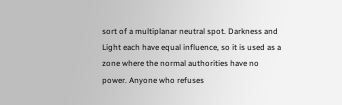sort of a multiplanar neutral spot. Darkness and Light each have equal influence, so it is used as a zone where the normal authorities have no power. Anyone who refuses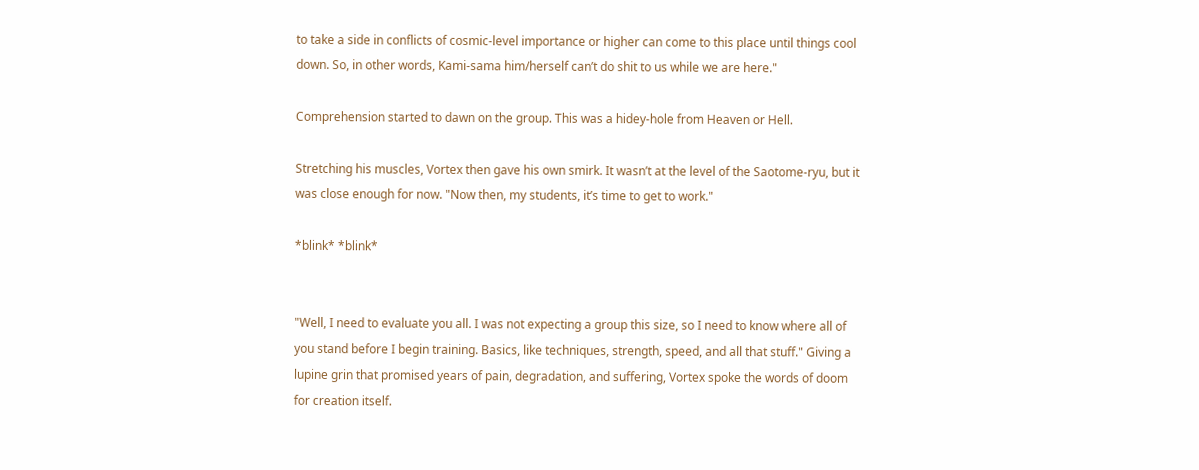to take a side in conflicts of cosmic-level importance or higher can come to this place until things cool down. So, in other words, Kami-sama him/herself can’t do shit to us while we are here."

Comprehension started to dawn on the group. This was a hidey-hole from Heaven or Hell.

Stretching his muscles, Vortex then gave his own smirk. It wasn’t at the level of the Saotome-ryu, but it was close enough for now. "Now then, my students, it’s time to get to work."

*blink* *blink*


"Well, I need to evaluate you all. I was not expecting a group this size, so I need to know where all of you stand before I begin training. Basics, like techniques, strength, speed, and all that stuff." Giving a lupine grin that promised years of pain, degradation, and suffering, Vortex spoke the words of doom for creation itself.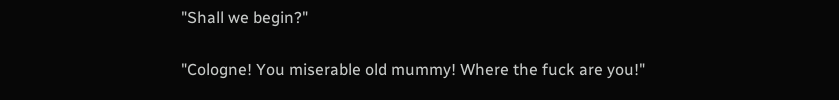"Shall we begin?"

"Cologne! You miserable old mummy! Where the fuck are you!"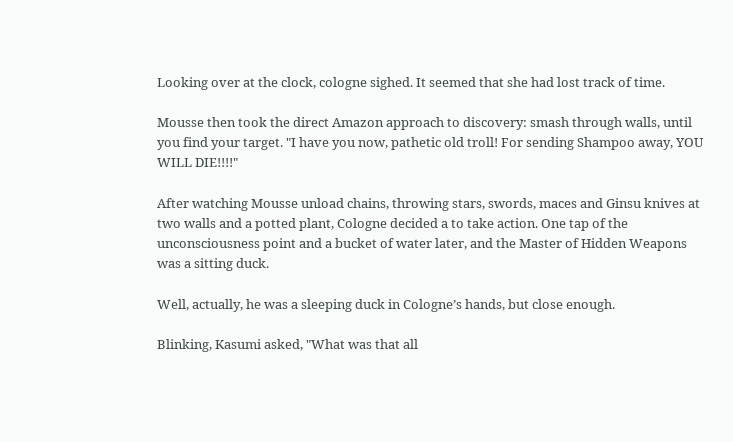Looking over at the clock, cologne sighed. It seemed that she had lost track of time.

Mousse then took the direct Amazon approach to discovery: smash through walls, until you find your target. "I have you now, pathetic old troll! For sending Shampoo away, YOU WILL DIE!!!!"

After watching Mousse unload chains, throwing stars, swords, maces and Ginsu knives at two walls and a potted plant, Cologne decided a to take action. One tap of the unconsciousness point and a bucket of water later, and the Master of Hidden Weapons was a sitting duck.

Well, actually, he was a sleeping duck in Cologne’s hands, but close enough.

Blinking, Kasumi asked, "What was that all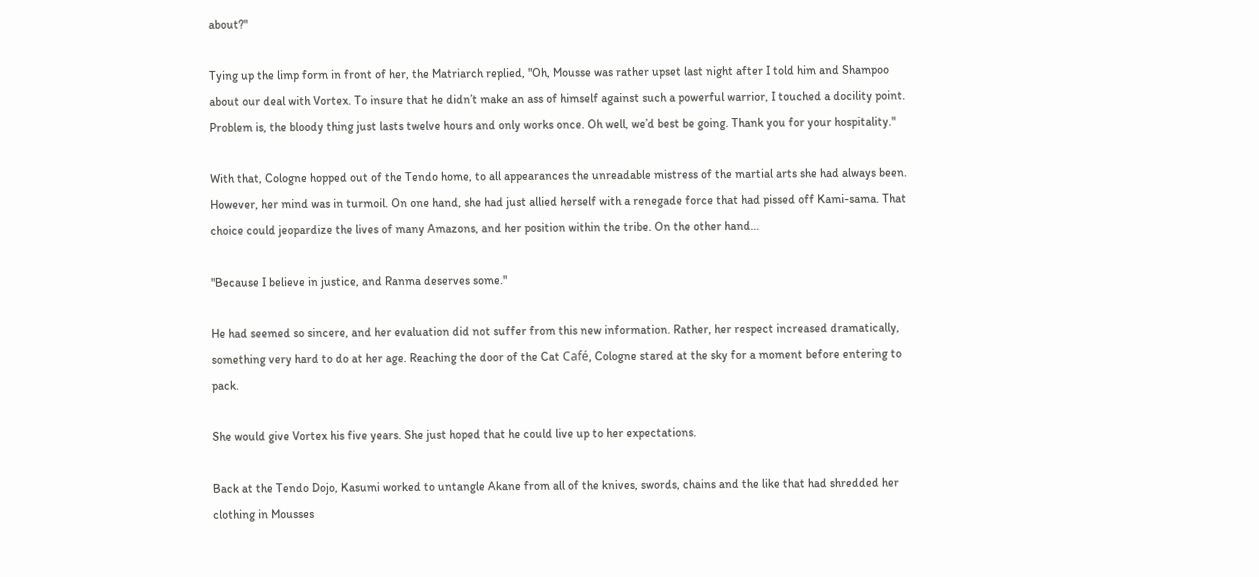about?"

Tying up the limp form in front of her, the Matriarch replied, "Oh, Mousse was rather upset last night after I told him and Shampoo about our deal with Vortex. To insure that he didn’t make an ass of himself against such a powerful warrior, I touched a docility point. Problem is, the bloody thing just lasts twelve hours and only works once. Oh well, we’d best be going. Thank you for your hospitality."

With that, Cologne hopped out of the Tendo home, to all appearances the unreadable mistress of the martial arts she had always been. However, her mind was in turmoil. On one hand, she had just allied herself with a renegade force that had pissed off Kami-sama. That choice could jeopardize the lives of many Amazons, and her position within the tribe. On the other hand…

"Because I believe in justice, and Ranma deserves some."

He had seemed so sincere, and her evaluation did not suffer from this new information. Rather, her respect increased dramatically, something very hard to do at her age. Reaching the door of the Cat Café, Cologne stared at the sky for a moment before entering to pack.

She would give Vortex his five years. She just hoped that he could live up to her expectations.

Back at the Tendo Dojo, Kasumi worked to untangle Akane from all of the knives, swords, chains and the like that had shredded her clothing in Mousses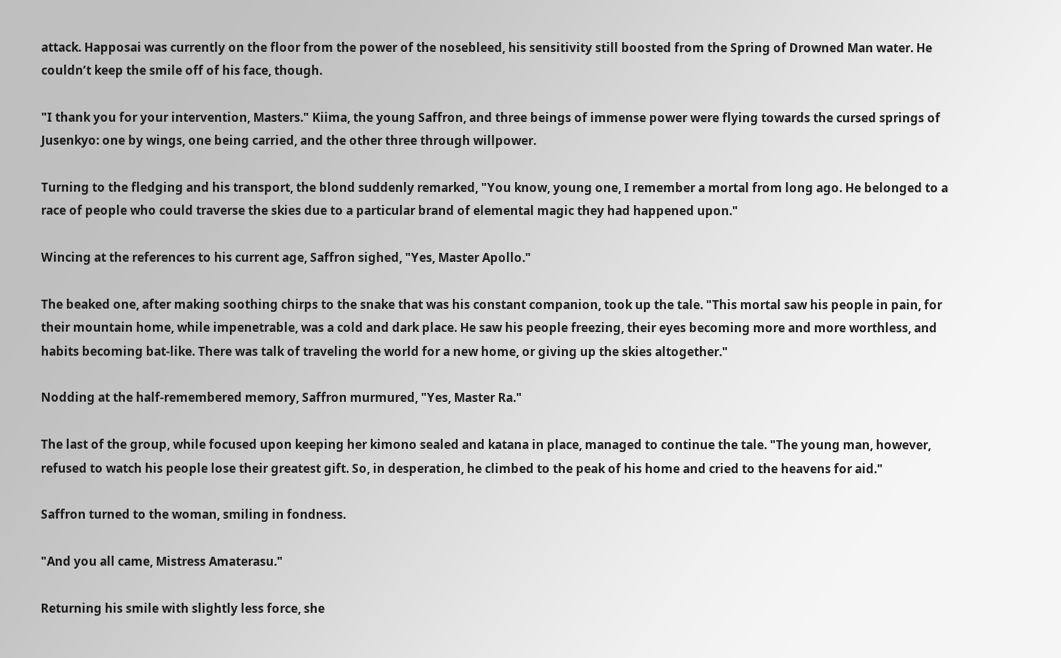attack. Happosai was currently on the floor from the power of the nosebleed, his sensitivity still boosted from the Spring of Drowned Man water. He couldn’t keep the smile off of his face, though.

"I thank you for your intervention, Masters." Kiima, the young Saffron, and three beings of immense power were flying towards the cursed springs of Jusenkyo: one by wings, one being carried, and the other three through willpower.

Turning to the fledging and his transport, the blond suddenly remarked, "You know, young one, I remember a mortal from long ago. He belonged to a race of people who could traverse the skies due to a particular brand of elemental magic they had happened upon."

Wincing at the references to his current age, Saffron sighed, "Yes, Master Apollo."

The beaked one, after making soothing chirps to the snake that was his constant companion, took up the tale. "This mortal saw his people in pain, for their mountain home, while impenetrable, was a cold and dark place. He saw his people freezing, their eyes becoming more and more worthless, and habits becoming bat-like. There was talk of traveling the world for a new home, or giving up the skies altogether."

Nodding at the half-remembered memory, Saffron murmured, "Yes, Master Ra."

The last of the group, while focused upon keeping her kimono sealed and katana in place, managed to continue the tale. "The young man, however, refused to watch his people lose their greatest gift. So, in desperation, he climbed to the peak of his home and cried to the heavens for aid."

Saffron turned to the woman, smiling in fondness.

"And you all came, Mistress Amaterasu."

Returning his smile with slightly less force, she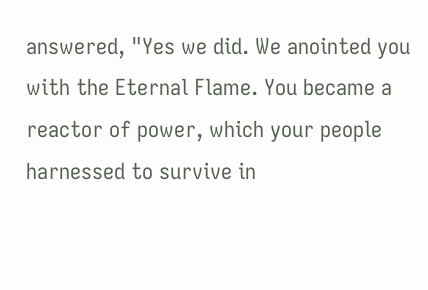answered, "Yes we did. We anointed you with the Eternal Flame. You became a reactor of power, which your people harnessed to survive in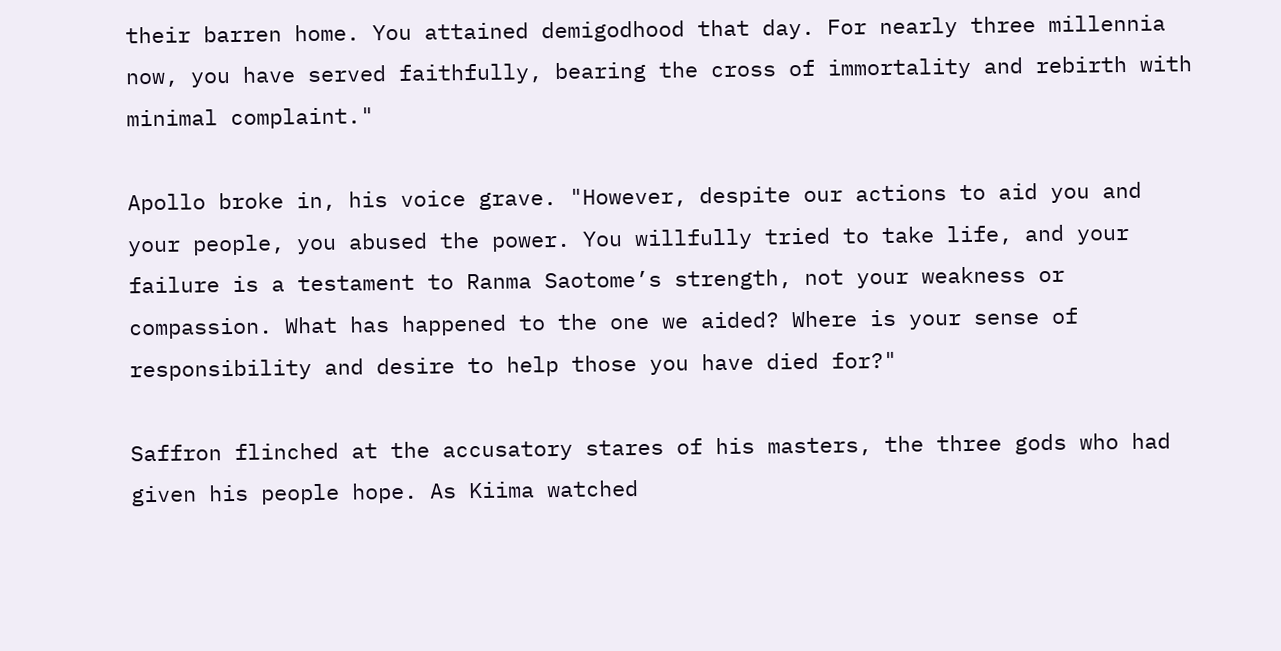their barren home. You attained demigodhood that day. For nearly three millennia now, you have served faithfully, bearing the cross of immortality and rebirth with minimal complaint."

Apollo broke in, his voice grave. "However, despite our actions to aid you and your people, you abused the power. You willfully tried to take life, and your failure is a testament to Ranma Saotome’s strength, not your weakness or compassion. What has happened to the one we aided? Where is your sense of responsibility and desire to help those you have died for?"

Saffron flinched at the accusatory stares of his masters, the three gods who had given his people hope. As Kiima watched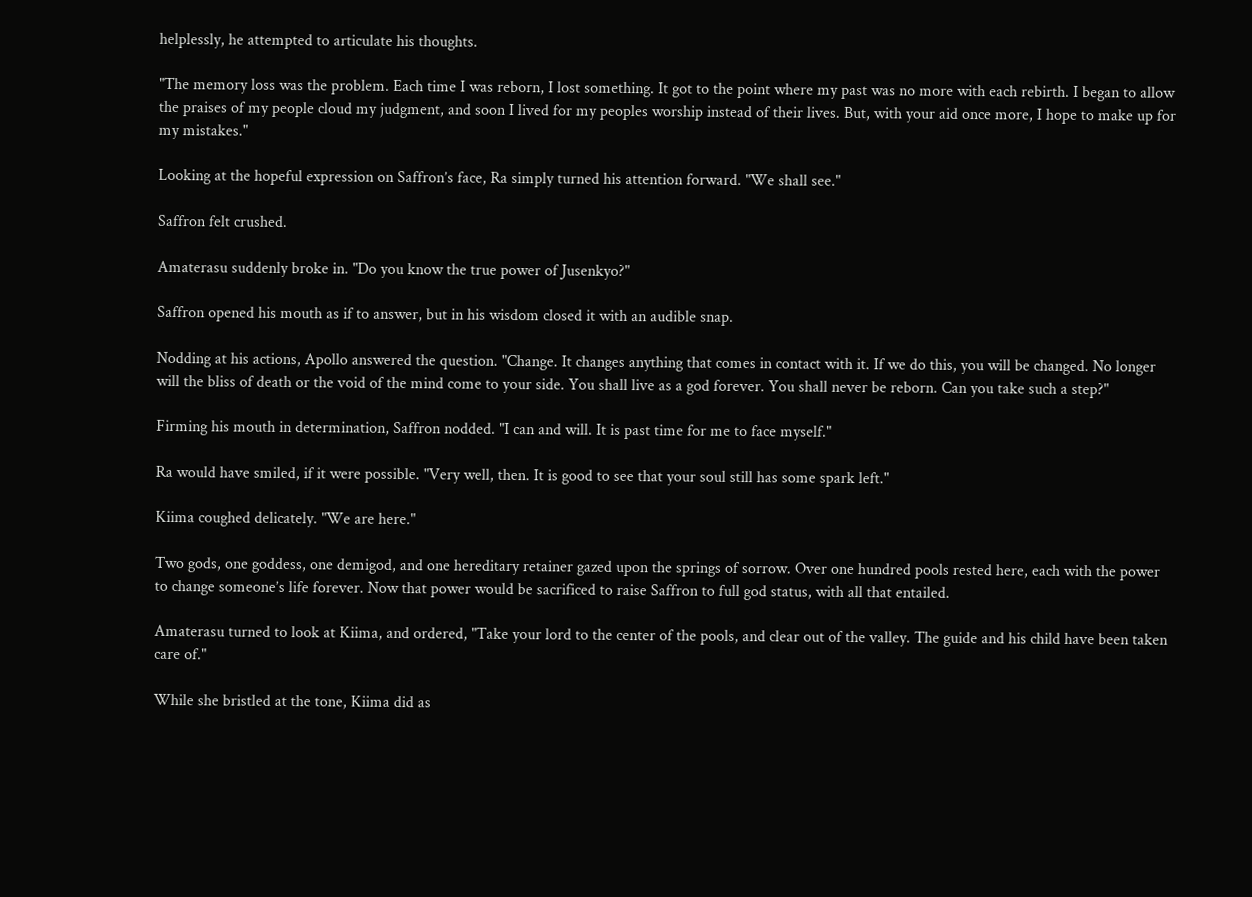helplessly, he attempted to articulate his thoughts.

"The memory loss was the problem. Each time I was reborn, I lost something. It got to the point where my past was no more with each rebirth. I began to allow the praises of my people cloud my judgment, and soon I lived for my peoples worship instead of their lives. But, with your aid once more, I hope to make up for my mistakes."

Looking at the hopeful expression on Saffron’s face, Ra simply turned his attention forward. "We shall see."

Saffron felt crushed.

Amaterasu suddenly broke in. "Do you know the true power of Jusenkyo?"

Saffron opened his mouth as if to answer, but in his wisdom closed it with an audible snap.

Nodding at his actions, Apollo answered the question. "Change. It changes anything that comes in contact with it. If we do this, you will be changed. No longer will the bliss of death or the void of the mind come to your side. You shall live as a god forever. You shall never be reborn. Can you take such a step?"

Firming his mouth in determination, Saffron nodded. "I can and will. It is past time for me to face myself."

Ra would have smiled, if it were possible. "Very well, then. It is good to see that your soul still has some spark left."

Kiima coughed delicately. "We are here."

Two gods, one goddess, one demigod, and one hereditary retainer gazed upon the springs of sorrow. Over one hundred pools rested here, each with the power to change someone’s life forever. Now that power would be sacrificed to raise Saffron to full god status, with all that entailed.

Amaterasu turned to look at Kiima, and ordered, "Take your lord to the center of the pools, and clear out of the valley. The guide and his child have been taken care of."

While she bristled at the tone, Kiima did as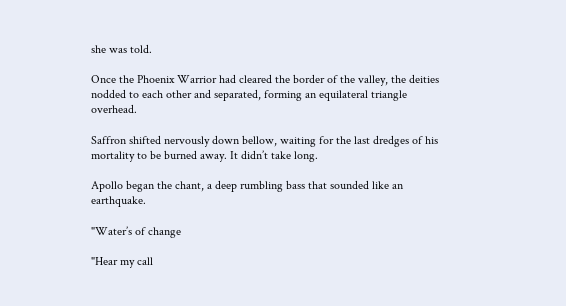she was told.

Once the Phoenix Warrior had cleared the border of the valley, the deities nodded to each other and separated, forming an equilateral triangle overhead.

Saffron shifted nervously down bellow, waiting for the last dredges of his mortality to be burned away. It didn’t take long.

Apollo began the chant, a deep rumbling bass that sounded like an earthquake.

"Water’s of change

"Hear my call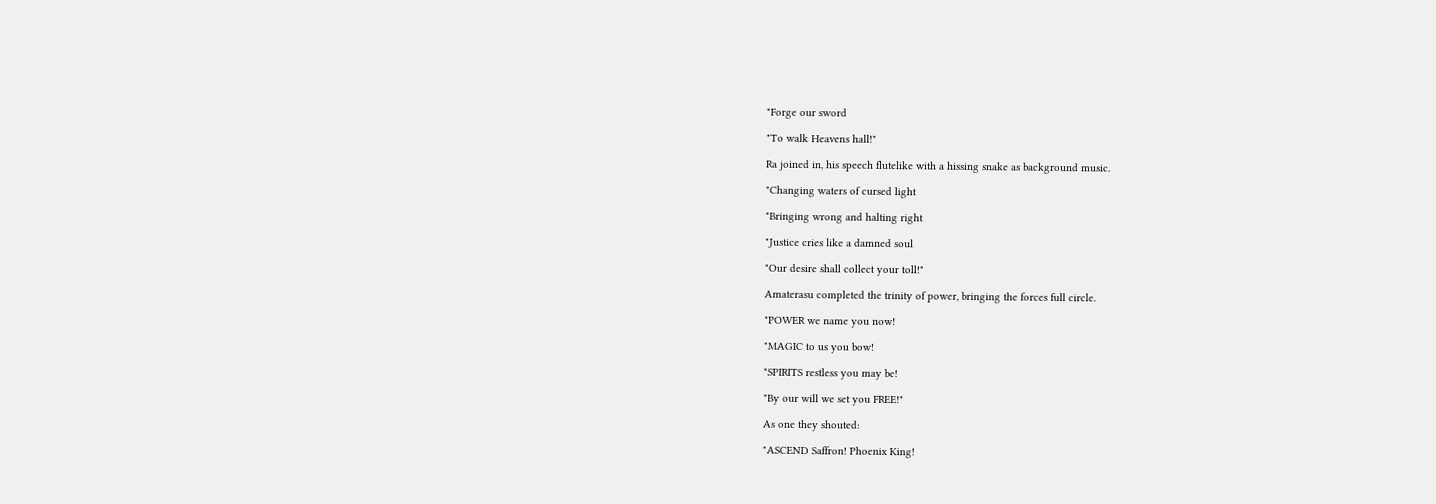"Forge our sword

"To walk Heavens hall!"

Ra joined in, his speech flutelike with a hissing snake as background music.

"Changing waters of cursed light

"Bringing wrong and halting right

"Justice cries like a damned soul

"Our desire shall collect your toll!"

Amaterasu completed the trinity of power, bringing the forces full circle.

"POWER we name you now!

"MAGIC to us you bow!

"SPIRITS restless you may be!

"By our will we set you FREE!"

As one they shouted:

"ASCEND Saffron! Phoenix King!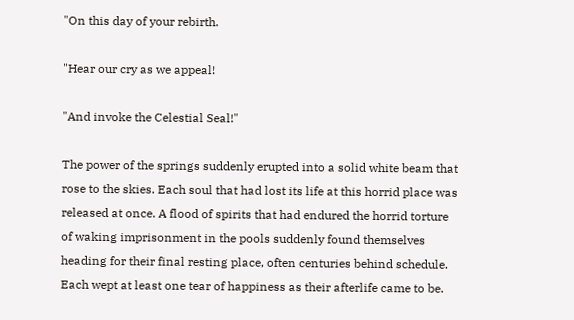"On this day of your rebirth.

"Hear our cry as we appeal!

"And invoke the Celestial Seal!"

The power of the springs suddenly erupted into a solid white beam that rose to the skies. Each soul that had lost its life at this horrid place was released at once. A flood of spirits that had endured the horrid torture of waking imprisonment in the pools suddenly found themselves heading for their final resting place, often centuries behind schedule. Each wept at least one tear of happiness as their afterlife came to be.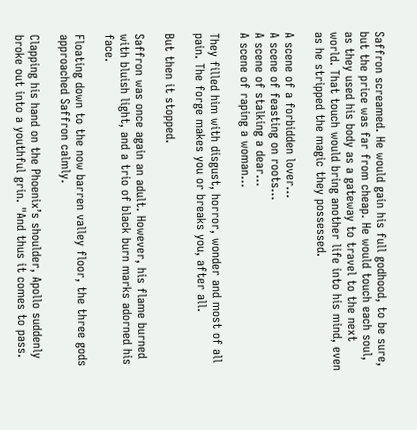Saffron screamed. He would gain his full godhood, to be sure, but the price was far from cheap. He would touch each soul, as they used his body as a gateway to travel to the next world. That touch would bring another life into his mind, even as he stripped the magic they possessed.

A scene of a forbidden lover…
A scene of feasting on roots…
A scene of stalking a dear…
A scene of raping a woman…

They filled him with disgust, horror, wonder and most of all pain. The forge makes you or breaks you, after all.

But then it stopped.

Saffron was once again an adult. However, his flame burned with bluish light, and a trio of black burn marks adorned his face.

Floating down to the now barren valley floor, the three gods approached Saffron calmly.

Clapping his hand on the Phoenix’s shoulder, Apollo suddenly broke out into a youthful grin. "And thus it comes to pass.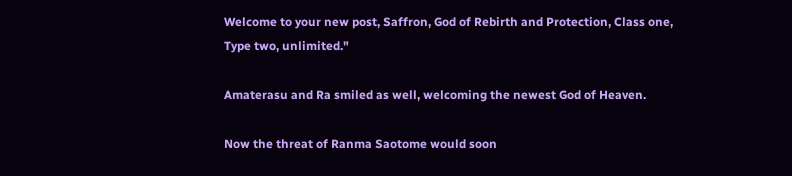Welcome to your new post, Saffron, God of Rebirth and Protection, Class one, Type two, unlimited."

Amaterasu and Ra smiled as well, welcoming the newest God of Heaven.

Now the threat of Ranma Saotome would soon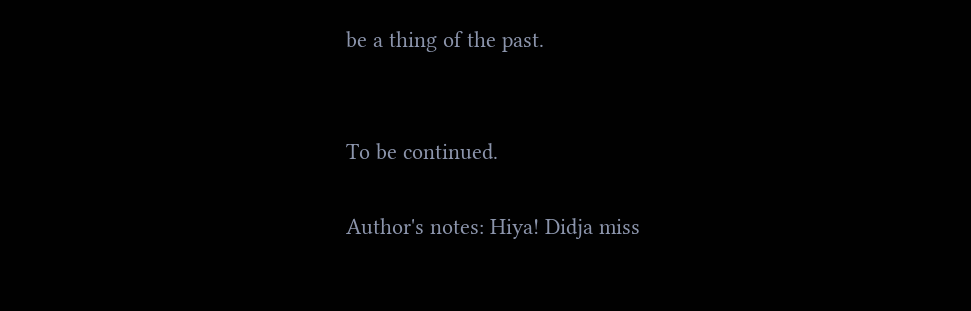be a thing of the past.


To be continued.

Author's notes: Hiya! Didja miss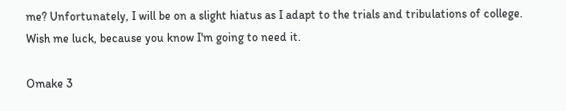me? Unfortunately, I will be on a slight hiatus as I adapt to the trials and tribulations of college. Wish me luck, because you know I'm going to need it.

Omake 3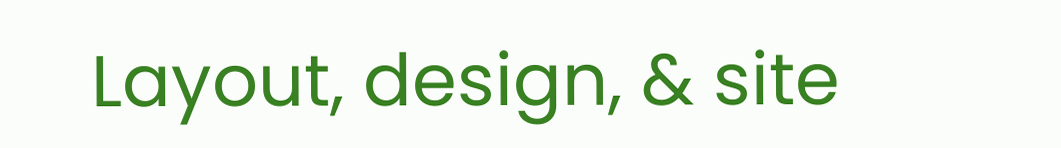Layout, design, & site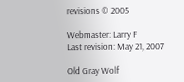revisions © 2005

Webmaster: Larry F
Last revision: May 21, 2007

Old Gray Wolf